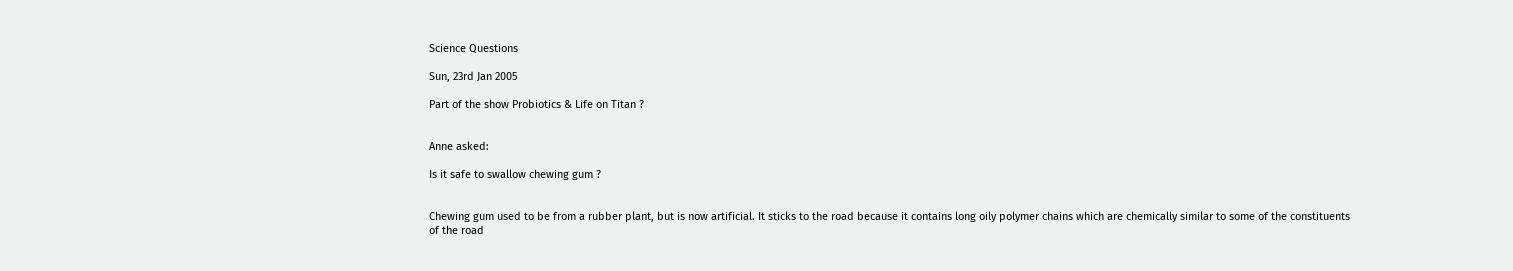Science Questions

Sun, 23rd Jan 2005

Part of the show Probiotics & Life on Titan ?


Anne asked:

Is it safe to swallow chewing gum ?


Chewing gum used to be from a rubber plant, but is now artificial. It sticks to the road because it contains long oily polymer chains which are chemically similar to some of the constituents of the road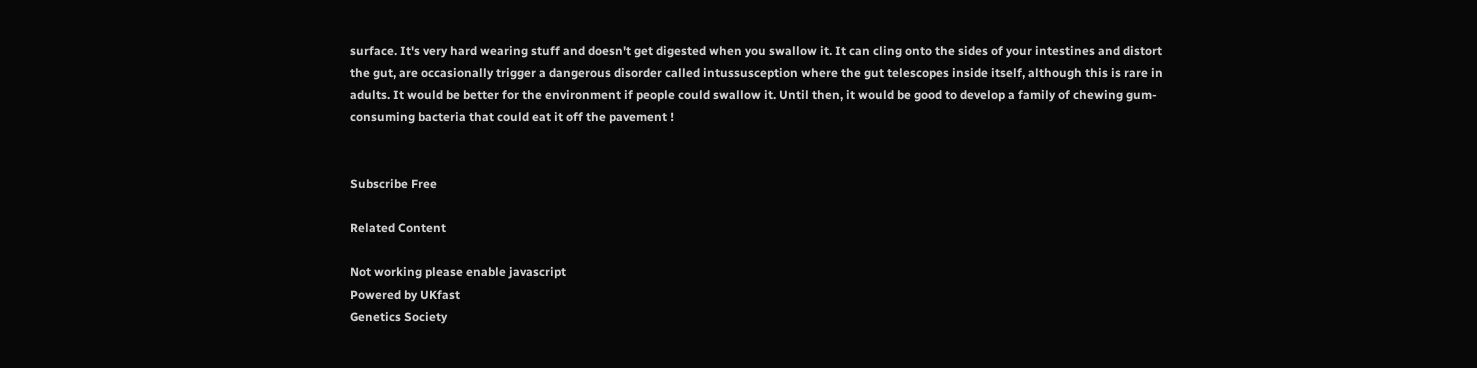surface. It's very hard wearing stuff and doesn't get digested when you swallow it. It can cling onto the sides of your intestines and distort the gut, are occasionally trigger a dangerous disorder called intussusception where the gut telescopes inside itself, although this is rare in adults. It would be better for the environment if people could swallow it. Until then, it would be good to develop a family of chewing gum-consuming bacteria that could eat it off the pavement !


Subscribe Free

Related Content

Not working please enable javascript
Powered by UKfast
Genetics Society